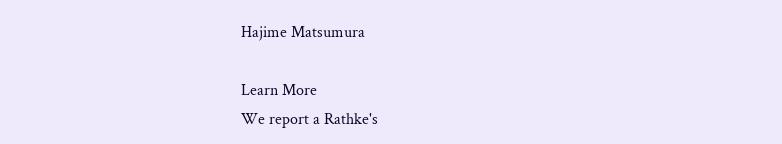Hajime Matsumura

Learn More
We report a Rathke's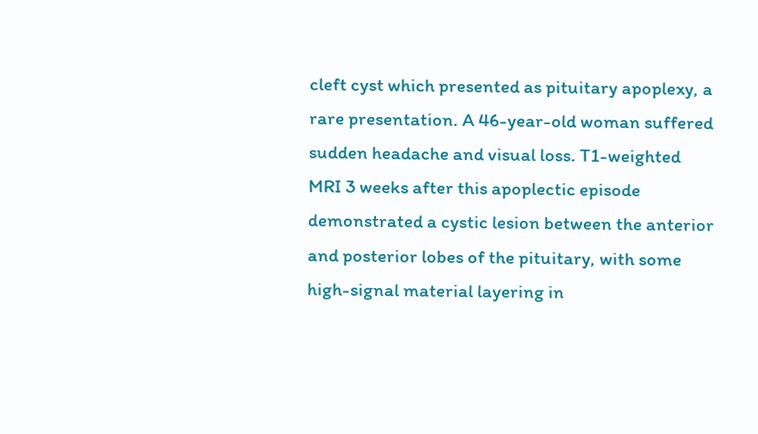cleft cyst which presented as pituitary apoplexy, a rare presentation. A 46-year-old woman suffered sudden headache and visual loss. T1-weighted MRI 3 weeks after this apoplectic episode demonstrated a cystic lesion between the anterior and posterior lobes of the pituitary, with some high-signal material layering in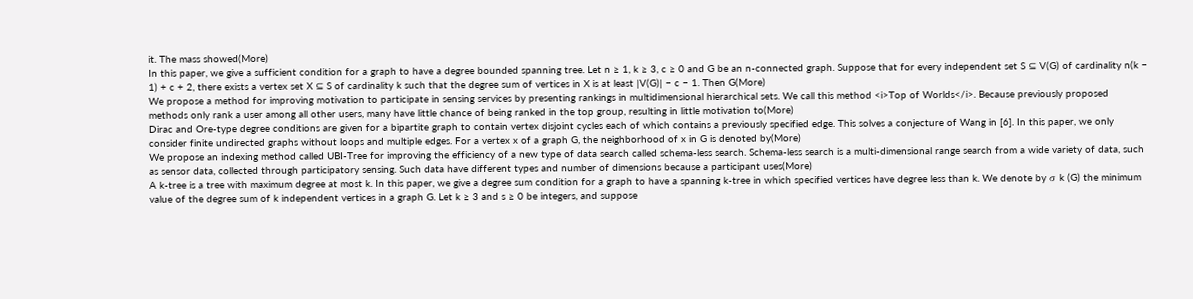it. The mass showed(More)
In this paper, we give a sufficient condition for a graph to have a degree bounded spanning tree. Let n ≥ 1, k ≥ 3, c ≥ 0 and G be an n-connected graph. Suppose that for every independent set S ⊆ V(G) of cardinality n(k − 1) + c + 2, there exists a vertex set X ⊆ S of cardinality k such that the degree sum of vertices in X is at least |V(G)| − c − 1. Then G(More)
We propose a method for improving motivation to participate in sensing services by presenting rankings in multidimensional hierarchical sets. We call this method <i>Top of Worlds</i>. Because previously proposed methods only rank a user among all other users, many have little chance of being ranked in the top group, resulting in little motivation to(More)
Dirac and Ore-type degree conditions are given for a bipartite graph to contain vertex disjoint cycles each of which contains a previously specified edge. This solves a conjecture of Wang in [6]. In this paper, we only consider finite undirected graphs without loops and multiple edges. For a vertex x of a graph G, the neighborhood of x in G is denoted by(More)
We propose an indexing method called UBI-Tree for improving the efficiency of a new type of data search called schema-less search. Schema-less search is a multi-dimensional range search from a wide variety of data, such as sensor data, collected through participatory sensing. Such data have different types and number of dimensions because a participant uses(More)
A k-tree is a tree with maximum degree at most k. In this paper, we give a degree sum condition for a graph to have a spanning k-tree in which specified vertices have degree less than k. We denote by σ k (G) the minimum value of the degree sum of k independent vertices in a graph G. Let k ≥ 3 and s ≥ 0 be integers, and suppose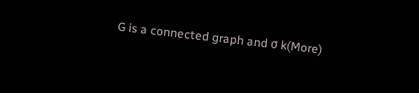G is a connected graph and σ k(More)